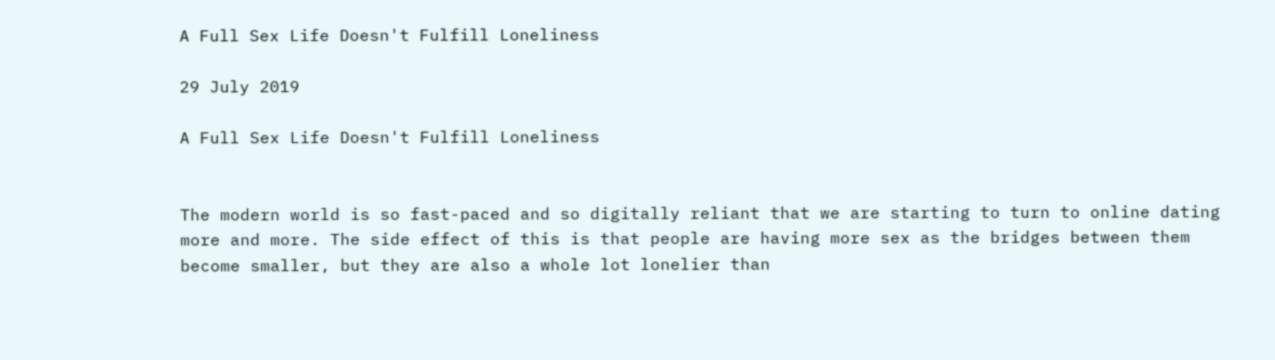A Full Sex Life Doesn't Fulfill Loneliness

29 July 2019

A Full Sex Life Doesn't Fulfill Loneliness


The modern world is so fast-paced and so digitally reliant that we are starting to turn to online dating more and more. The side effect of this is that people are having more sex as the bridges between them become smaller, but they are also a whole lot lonelier than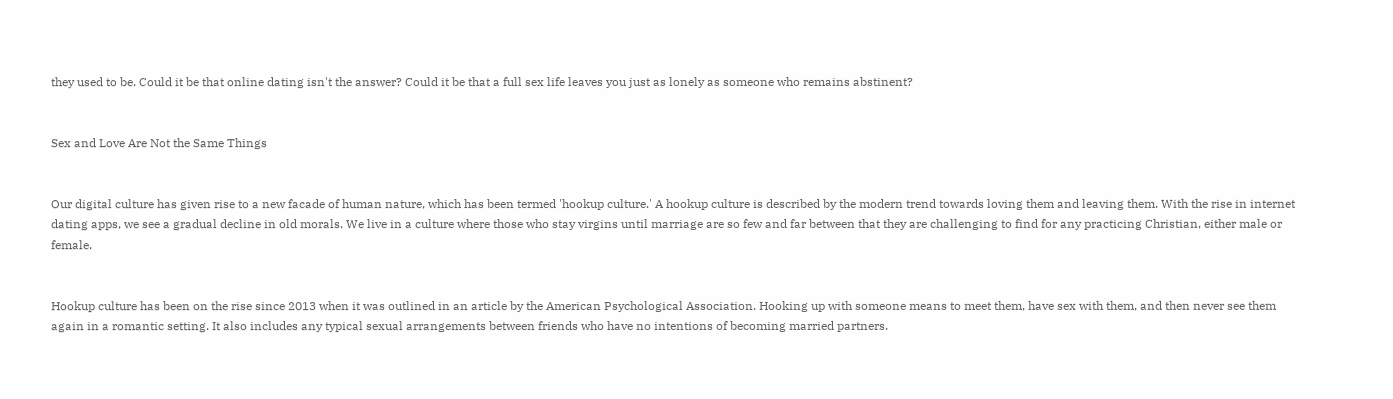they used to be. Could it be that online dating isn't the answer? Could it be that a full sex life leaves you just as lonely as someone who remains abstinent?


Sex and Love Are Not the Same Things


Our digital culture has given rise to a new facade of human nature, which has been termed 'hookup culture.' A hookup culture is described by the modern trend towards loving them and leaving them. With the rise in internet dating apps, we see a gradual decline in old morals. We live in a culture where those who stay virgins until marriage are so few and far between that they are challenging to find for any practicing Christian, either male or female.


Hookup culture has been on the rise since 2013 when it was outlined in an article by the American Psychological Association. Hooking up with someone means to meet them, have sex with them, and then never see them again in a romantic setting. It also includes any typical sexual arrangements between friends who have no intentions of becoming married partners.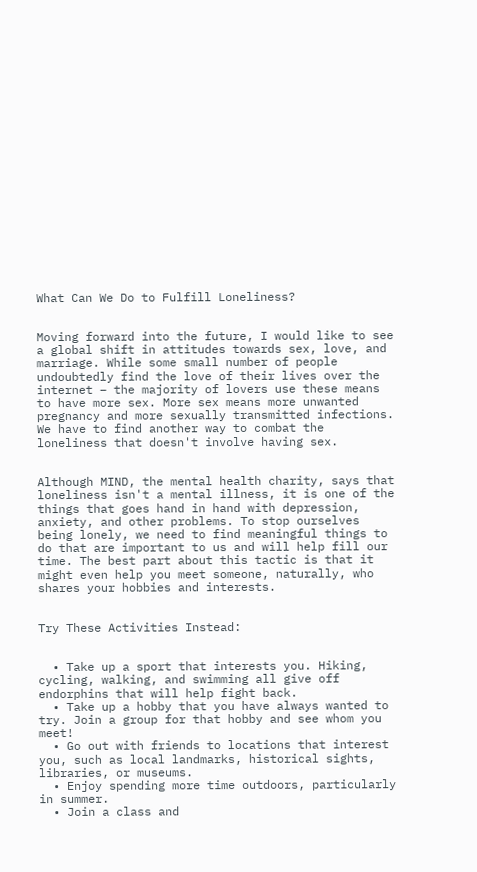What Can We Do to Fulfill Loneliness?


Moving forward into the future, I would like to see a global shift in attitudes towards sex, love, and marriage. While some small number of people undoubtedly find the love of their lives over the internet – the majority of lovers use these means to have more sex. More sex means more unwanted pregnancy and more sexually transmitted infections. We have to find another way to combat the loneliness that doesn't involve having sex.


Although MIND, the mental health charity, says that loneliness isn't a mental illness, it is one of the things that goes hand in hand with depression, anxiety, and other problems. To stop ourselves being lonely, we need to find meaningful things to do that are important to us and will help fill our time. The best part about this tactic is that it might even help you meet someone, naturally, who shares your hobbies and interests.


Try These Activities Instead:


  • Take up a sport that interests you. Hiking, cycling, walking, and swimming all give off endorphins that will help fight back.
  • Take up a hobby that you have always wanted to try. Join a group for that hobby and see whom you meet!
  • Go out with friends to locations that interest you, such as local landmarks, historical sights, libraries, or museums.
  • Enjoy spending more time outdoors, particularly in summer.
  • Join a class and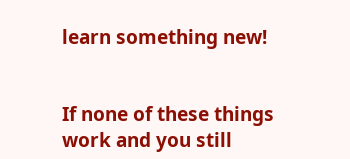learn something new!


If none of these things work and you still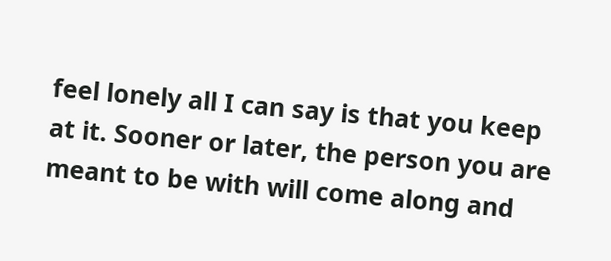feel lonely all I can say is that you keep at it. Sooner or later, the person you are meant to be with will come along and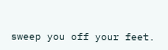sweep you off your feet.